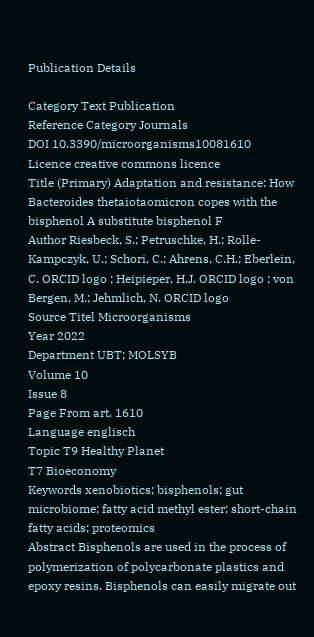Publication Details

Category Text Publication
Reference Category Journals
DOI 10.3390/microorganisms10081610
Licence creative commons licence
Title (Primary) Adaptation and resistance: How Bacteroides thetaiotaomicron copes with the bisphenol A substitute bisphenol F
Author Riesbeck, S.; Petruschke, H.; Rolle-Kampczyk, U.; Schori, C.; Ahrens, C.H.; Eberlein, C. ORCID logo ; Heipieper, H.J. ORCID logo ; von Bergen, M.; Jehmlich, N. ORCID logo
Source Titel Microorganisms
Year 2022
Department UBT; MOLSYB
Volume 10
Issue 8
Page From art. 1610
Language englisch
Topic T9 Healthy Planet
T7 Bioeconomy
Keywords xenobiotics; bisphenols; gut microbiome; fatty acid methyl ester; short-chain fatty acids; proteomics
Abstract Bisphenols are used in the process of polymerization of polycarbonate plastics and epoxy resins. Bisphenols can easily migrate out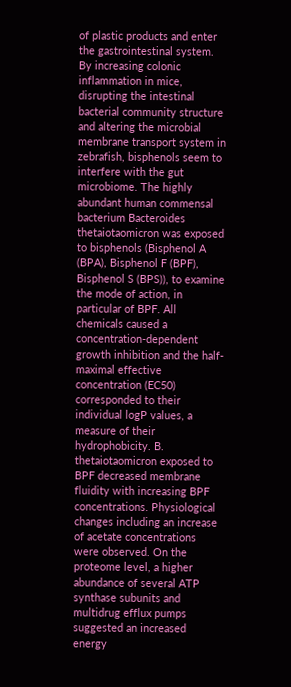of plastic products and enter the gastrointestinal system. By increasing colonic inflammation in mice, disrupting the intestinal bacterial community structure and altering the microbial membrane transport system in zebrafish, bisphenols seem to interfere with the gut microbiome. The highly abundant human commensal bacterium Bacteroides thetaiotaomicron was exposed to bisphenols (Bisphenol A (BPA), Bisphenol F (BPF), Bisphenol S (BPS)), to examine the mode of action, in particular of BPF. All chemicals caused a concentration-dependent growth inhibition and the half-maximal effective concentration (EC50) corresponded to their individual logP values, a measure of their hydrophobicity. B. thetaiotaomicron exposed to BPF decreased membrane fluidity with increasing BPF concentrations. Physiological changes including an increase of acetate concentrations were observed. On the proteome level, a higher abundance of several ATP synthase subunits and multidrug efflux pumps suggested an increased energy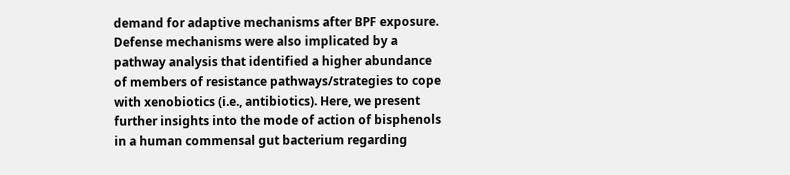demand for adaptive mechanisms after BPF exposure. Defense mechanisms were also implicated by a pathway analysis that identified a higher abundance of members of resistance pathways/strategies to cope with xenobiotics (i.e., antibiotics). Here, we present further insights into the mode of action of bisphenols in a human commensal gut bacterium regarding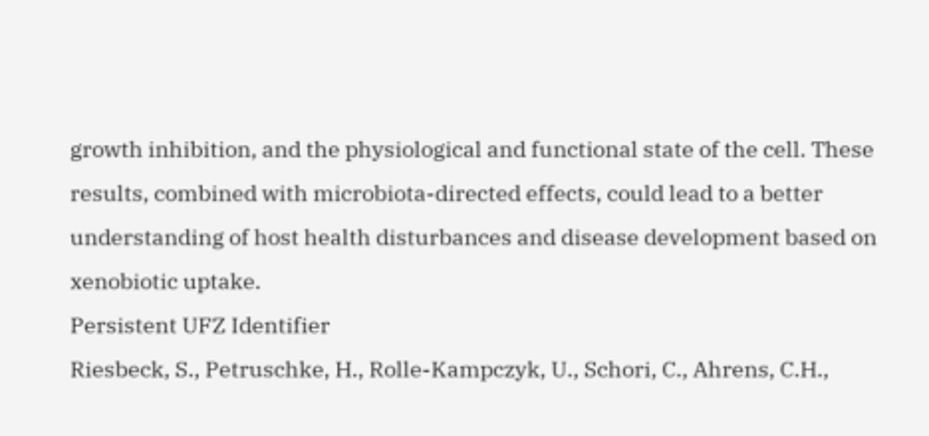growth inhibition, and the physiological and functional state of the cell. These results, combined with microbiota-directed effects, could lead to a better understanding of host health disturbances and disease development based on xenobiotic uptake.
Persistent UFZ Identifier
Riesbeck, S., Petruschke, H., Rolle-Kampczyk, U., Schori, C., Ahrens, C.H.,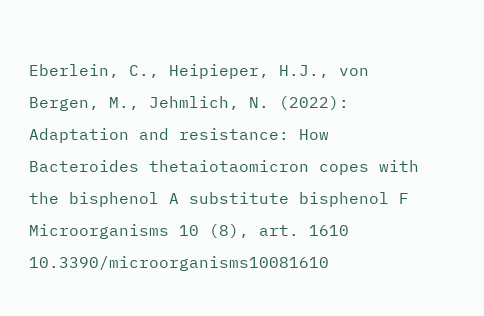Eberlein, C., Heipieper, H.J., von Bergen, M., Jehmlich, N. (2022):
Adaptation and resistance: How Bacteroides thetaiotaomicron copes with the bisphenol A substitute bisphenol F
Microorganisms 10 (8), art. 1610 10.3390/microorganisms10081610